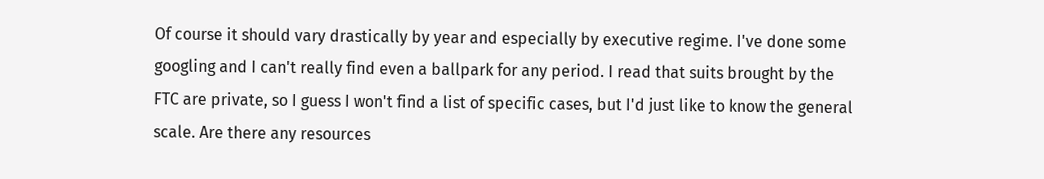Of course it should vary drastically by year and especially by executive regime. I've done some googling and I can't really find even a ballpark for any period. I read that suits brought by the FTC are private, so I guess I won't find a list of specific cases, but I'd just like to know the general scale. Are there any resources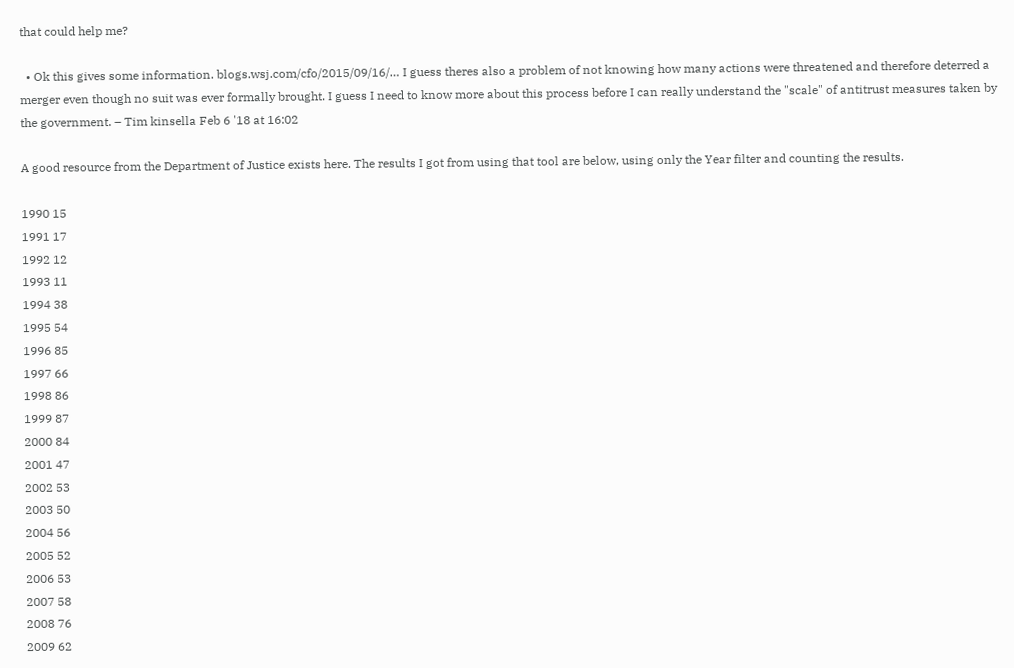that could help me?

  • Ok this gives some information. blogs.wsj.com/cfo/2015/09/16/… I guess theres also a problem of not knowing how many actions were threatened and therefore deterred a merger even though no suit was ever formally brought. I guess I need to know more about this process before I can really understand the "scale" of antitrust measures taken by the government. – Tim kinsella Feb 6 '18 at 16:02

A good resource from the Department of Justice exists here. The results I got from using that tool are below, using only the Year filter and counting the results.

1990 15
1991 17
1992 12
1993 11
1994 38
1995 54
1996 85
1997 66
1998 86
1999 87
2000 84
2001 47
2002 53
2003 50
2004 56
2005 52
2006 53
2007 58
2008 76
2009 62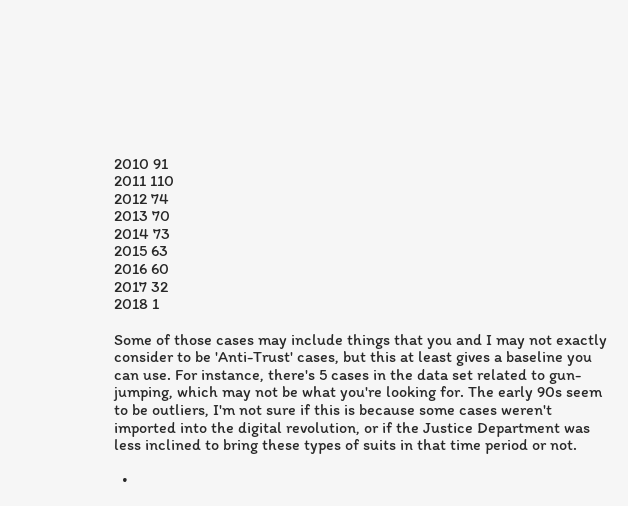2010 91
2011 110
2012 74
2013 70
2014 73
2015 63
2016 60
2017 32
2018 1

Some of those cases may include things that you and I may not exactly consider to be 'Anti-Trust' cases, but this at least gives a baseline you can use. For instance, there's 5 cases in the data set related to gun-jumping, which may not be what you're looking for. The early 90s seem to be outliers, I'm not sure if this is because some cases weren't imported into the digital revolution, or if the Justice Department was less inclined to bring these types of suits in that time period or not.

  •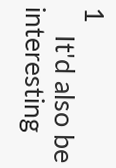1
    It'd also be interesting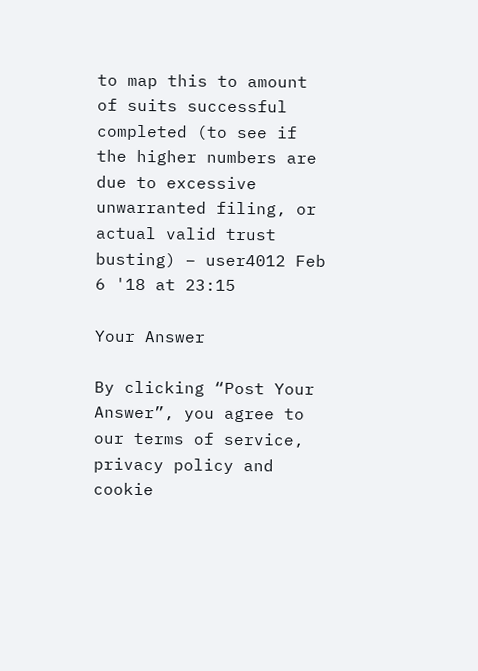to map this to amount of suits successful completed (to see if the higher numbers are due to excessive unwarranted filing, or actual valid trust busting) – user4012 Feb 6 '18 at 23:15

Your Answer

By clicking “Post Your Answer”, you agree to our terms of service, privacy policy and cookie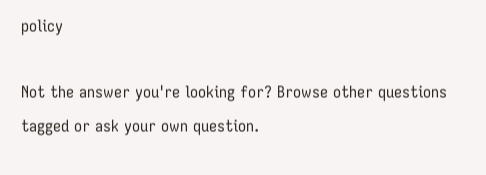policy

Not the answer you're looking for? Browse other questions tagged or ask your own question.